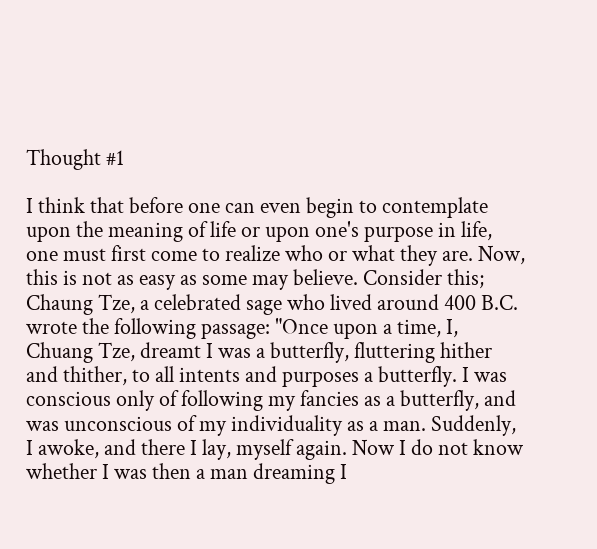Thought #1

I think that before one can even begin to contemplate upon the meaning of life or upon one's purpose in life, one must first come to realize who or what they are. Now, this is not as easy as some may believe. Consider this; Chaung Tze, a celebrated sage who lived around 400 B.C. wrote the following passage: "Once upon a time, I, Chuang Tze, dreamt I was a butterfly, fluttering hither and thither, to all intents and purposes a butterfly. I was conscious only of following my fancies as a butterfly, and was unconscious of my individuality as a man. Suddenly, I awoke, and there I lay, myself again. Now I do not know whether I was then a man dreaming I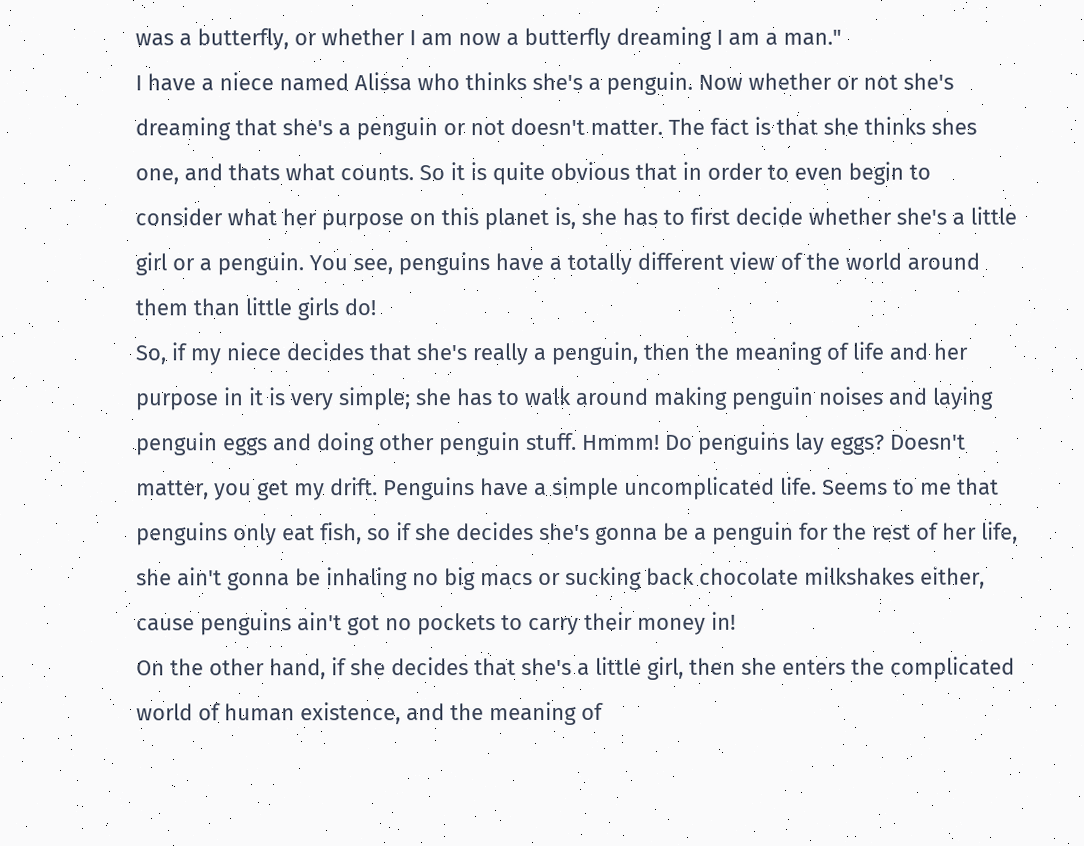was a butterfly, or whether I am now a butterfly dreaming I am a man."
I have a niece named Alissa who thinks she's a penguin. Now whether or not she's dreaming that she's a penguin or not doesn't matter. The fact is that she thinks shes one, and thats what counts. So it is quite obvious that in order to even begin to consider what her purpose on this planet is, she has to first decide whether she's a little girl or a penguin. You see, penguins have a totally different view of the world around them than little girls do!
So, if my niece decides that she's really a penguin, then the meaning of life and her purpose in it is very simple; she has to walk around making penguin noises and laying penguin eggs and doing other penguin stuff. Hmmm! Do penguins lay eggs? Doesn't matter, you get my drift. Penguins have a simple uncomplicated life. Seems to me that penguins only eat fish, so if she decides she's gonna be a penguin for the rest of her life, she ain't gonna be inhaling no big macs or sucking back chocolate milkshakes either, cause penguins ain't got no pockets to carry their money in!
On the other hand, if she decides that she's a little girl, then she enters the complicated world of human existence, and the meaning of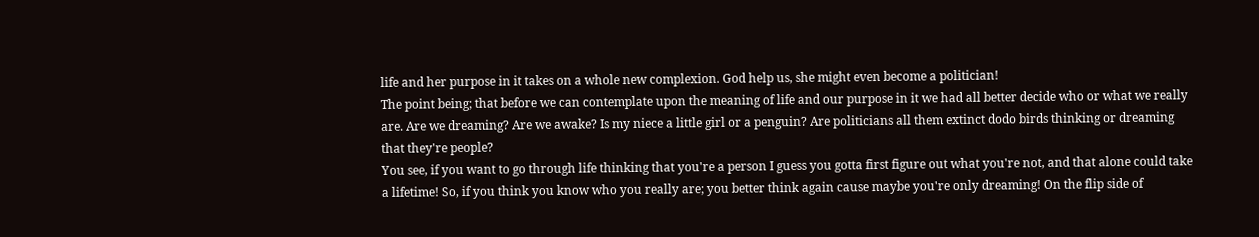life and her purpose in it takes on a whole new complexion. God help us, she might even become a politician!
The point being; that before we can contemplate upon the meaning of life and our purpose in it we had all better decide who or what we really are. Are we dreaming? Are we awake? Is my niece a little girl or a penguin? Are politicians all them extinct dodo birds thinking or dreaming that they're people?
You see, if you want to go through life thinking that you're a person I guess you gotta first figure out what you're not, and that alone could take a lifetime! So, if you think you know who you really are; you better think again cause maybe you're only dreaming! On the flip side of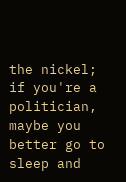the nickel; if you're a politician, maybe you better go to sleep and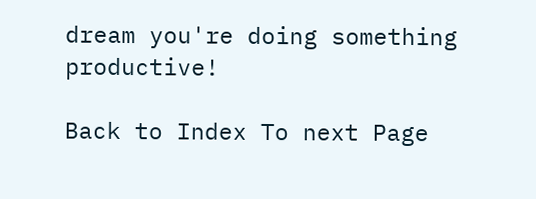dream you're doing something productive!

Back to Index To next Page